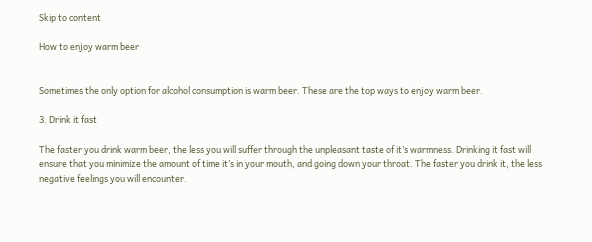Skip to content

How to enjoy warm beer


Sometimes the only option for alcohol consumption is warm beer. These are the top ways to enjoy warm beer.

3. Drink it fast

The faster you drink warm beer, the less you will suffer through the unpleasant taste of it’s warmness. Drinking it fast will ensure that you minimize the amount of time it’s in your mouth, and going down your throat. The faster you drink it, the less negative feelings you will encounter.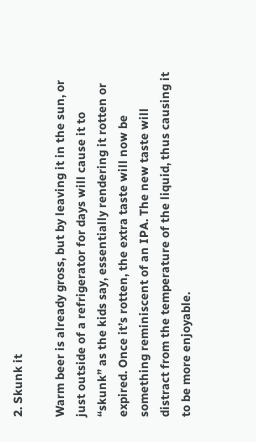2. Skunk it

Warm beer is already gross, but by leaving it in the sun, or just outside of a refrigerator for days will cause it to “skunk” as the kids say, essentially rendering it rotten or expired. Once it’s rotten, the extra taste will now be something reminiscent of an IPA. The new taste will distract from the temperature of the liquid, thus causing it to be more enjoyable.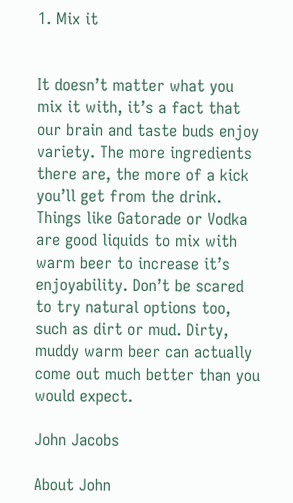1. Mix it


It doesn’t matter what you mix it with, it’s a fact that our brain and taste buds enjoy variety. The more ingredients there are, the more of a kick you’ll get from the drink. Things like Gatorade or Vodka are good liquids to mix with warm beer to increase it’s enjoyability. Don’t be scared to try natural options too, such as dirt or mud. Dirty, muddy warm beer can actually come out much better than you would expect.

John Jacobs

About John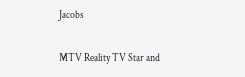Jacobs

MTV Reality TV Star and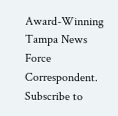Award-Winning Tampa News Force Correspondent. Subscribe to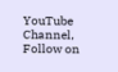YouTube Channel, Follow on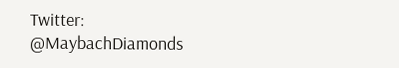Twitter: @MaybachDiamonds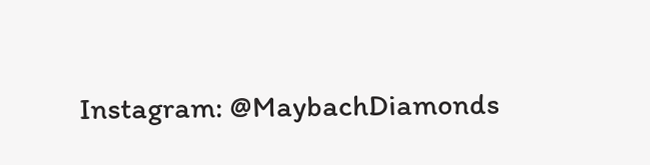Instagram: @MaybachDiamonds